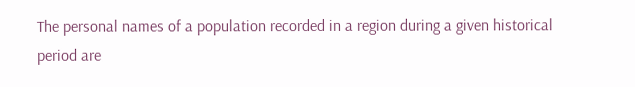The personal names of a population recorded in a region during a given historical period are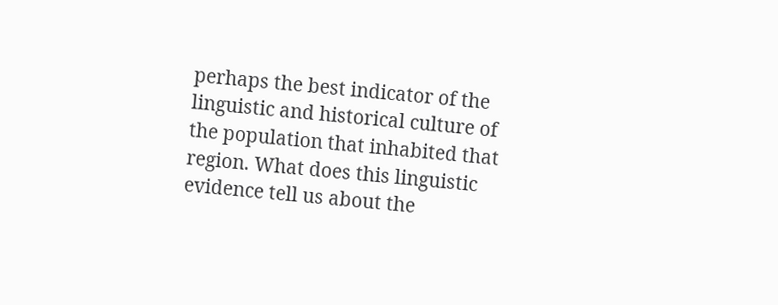perhaps the best indicator of the linguistic and historical culture of the population that inhabited that region. What does this linguistic evidence tell us about the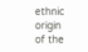ethnic origin of the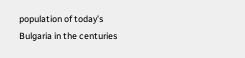population of today’s Bulgaria in the centuries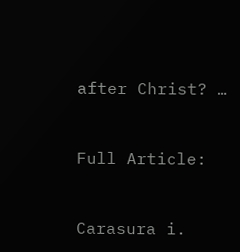after Christ? …



Full Article:



Carasura i.